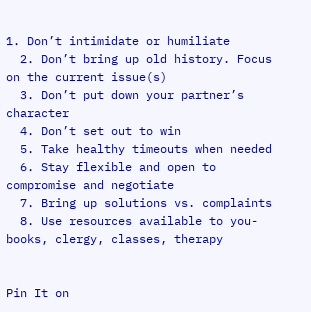1. Don’t intimidate or humiliate
  2. Don’t bring up old history. Focus on the current issue(s)
  3. Don’t put down your partner’s character
  4. Don’t set out to win
  5. Take healthy timeouts when needed
  6. Stay flexible and open to compromise and negotiate
  7. Bring up solutions vs. complaints
  8. Use resources available to you- books, clergy, classes, therapy


Pin It on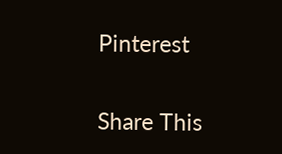Pinterest

Share This